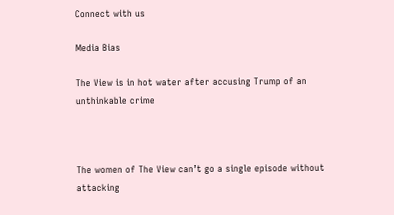Connect with us

Media Bias

The View is in hot water after accusing Trump of an unthinkable crime



The women of The View can’t go a single episode without attacking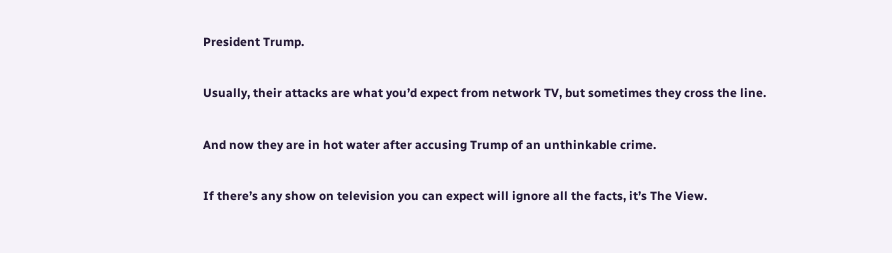President Trump.

Usually, their attacks are what you’d expect from network TV, but sometimes they cross the line.

And now they are in hot water after accusing Trump of an unthinkable crime.

If there’s any show on television you can expect will ignore all the facts, it’s The View.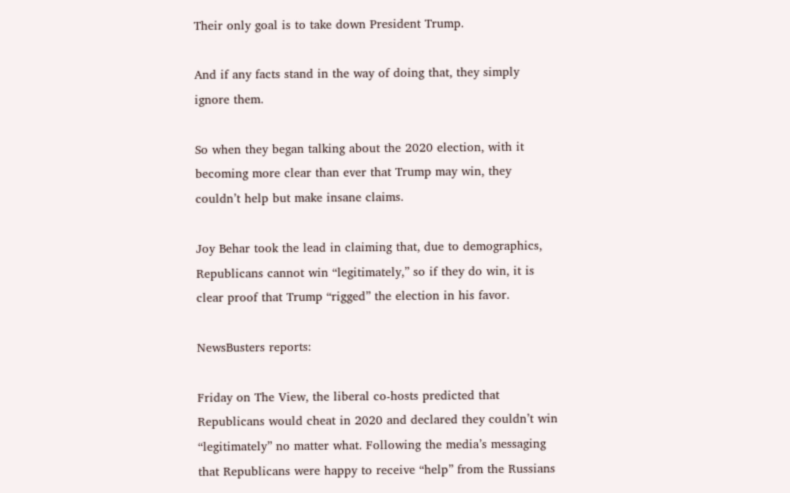Their only goal is to take down President Trump.

And if any facts stand in the way of doing that, they simply ignore them.

So when they began talking about the 2020 election, with it becoming more clear than ever that Trump may win, they couldn’t help but make insane claims.

Joy Behar took the lead in claiming that, due to demographics, Republicans cannot win “legitimately,” so if they do win, it is clear proof that Trump “rigged” the election in his favor.

NewsBusters reports:

Friday on The View, the liberal co-hosts predicted that Republicans would cheat in 2020 and declared they couldn’t win “legitimately” no matter what. Following the media’s messaging that Republicans were happy to receive “help” from the Russians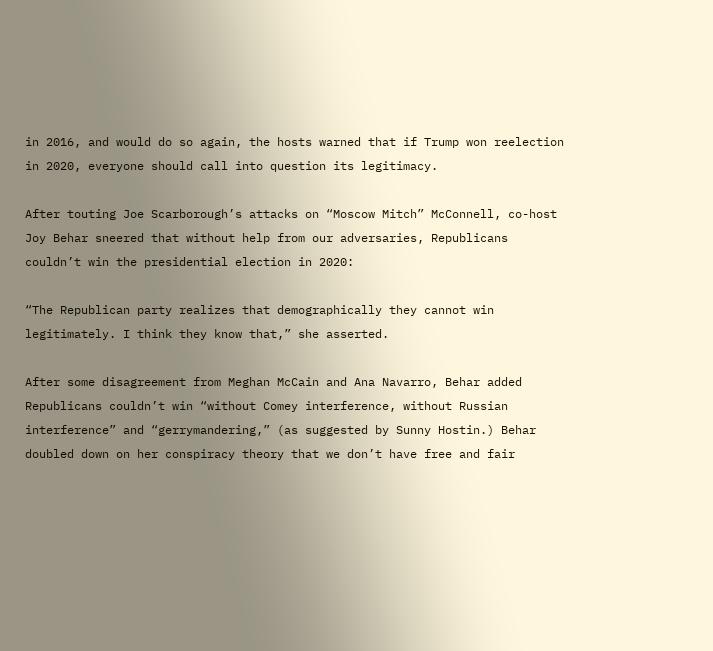in 2016, and would do so again, the hosts warned that if Trump won reelection in 2020, everyone should call into question its legitimacy.

After touting Joe Scarborough’s attacks on “Moscow Mitch” McConnell, co-host Joy Behar sneered that without help from our adversaries, Republicans couldn’t win the presidential election in 2020:

“The Republican party realizes that demographically they cannot win legitimately. I think they know that,” she asserted.

After some disagreement from Meghan McCain and Ana Navarro, Behar added Republicans couldn’t win “without Comey interference, without Russian interference” and “gerrymandering,” (as suggested by Sunny Hostin.) Behar doubled down on her conspiracy theory that we don’t have free and fair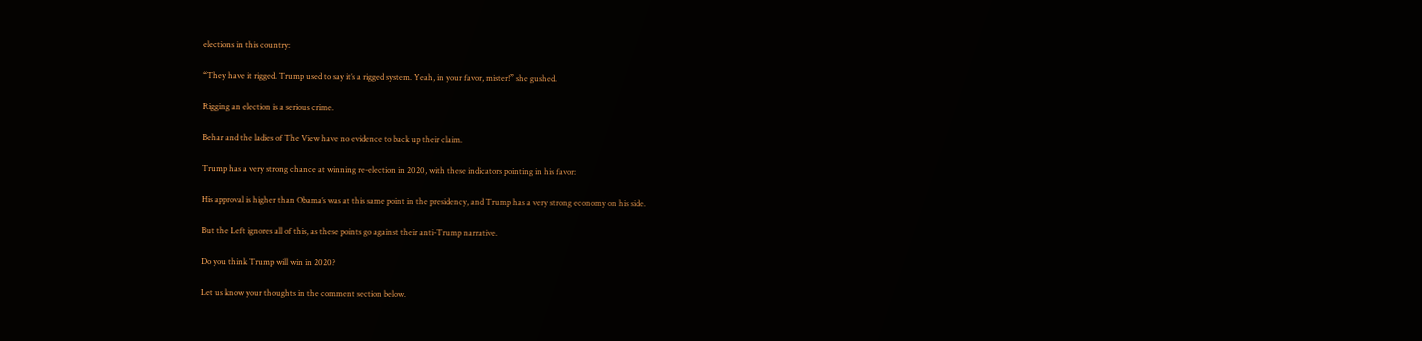elections in this country:

“They have it rigged. Trump used to say it’s a rigged system. Yeah, in your favor, mister!” she gushed.

Rigging an election is a serious crime.

Behar and the ladies of The View have no evidence to back up their claim.

Trump has a very strong chance at winning re-election in 2020, with these indicators pointing in his favor:

His approval is higher than Obama’s was at this same point in the presidency, and Trump has a very strong economy on his side.

But the Left ignores all of this, as these points go against their anti-Trump narrative.

Do you think Trump will win in 2020?

Let us know your thoughts in the comment section below.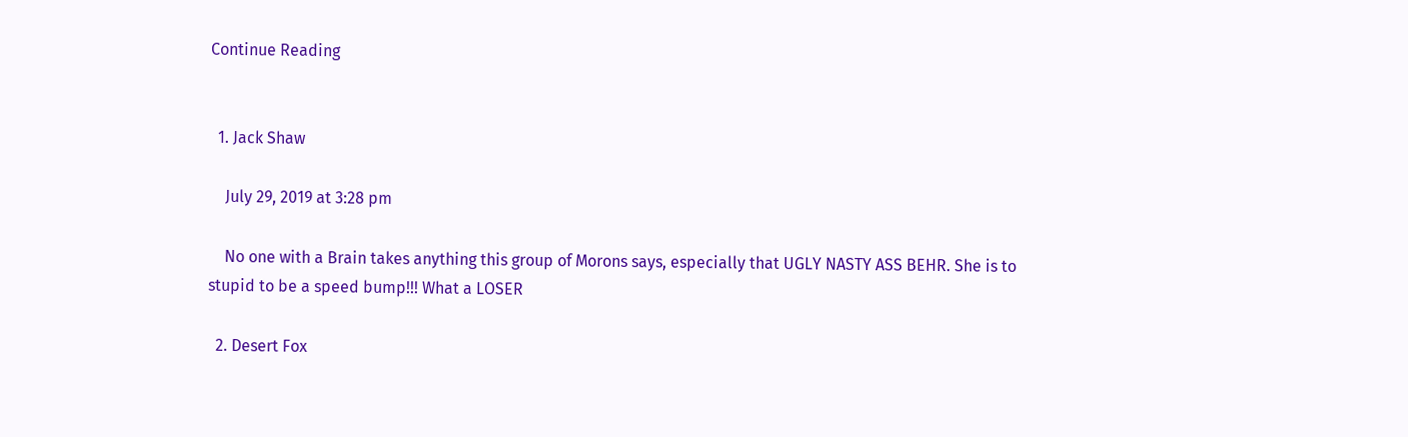Continue Reading


  1. Jack Shaw

    July 29, 2019 at 3:28 pm

    No one with a Brain takes anything this group of Morons says, especially that UGLY NASTY ASS BEHR. She is to stupid to be a speed bump!!! What a LOSER

  2. Desert Fox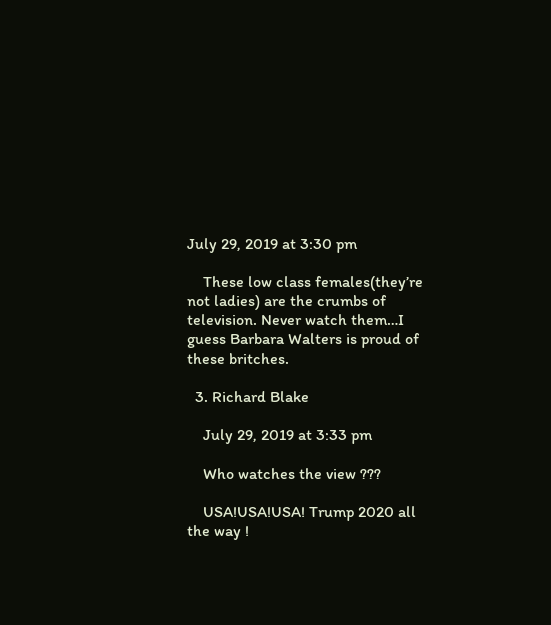July 29, 2019 at 3:30 pm

    These low class females(they’re not ladies) are the crumbs of television. Never watch them…I guess Barbara Walters is proud of these britches.

  3. Richard Blake

    July 29, 2019 at 3:33 pm

    Who watches the view ???

    USA!USA!USA! Trump 2020 all the way !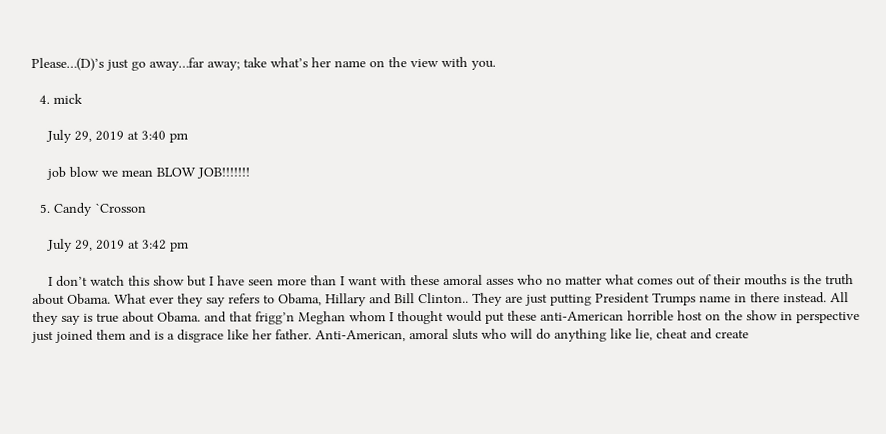Please…(D)’s just go away…far away; take what’s her name on the view with you.

  4. mick

    July 29, 2019 at 3:40 pm

    job blow we mean BLOW JOB!!!!!!!

  5. Candy `Crosson

    July 29, 2019 at 3:42 pm

    I don’t watch this show but I have seen more than I want with these amoral asses who no matter what comes out of their mouths is the truth about Obama. What ever they say refers to Obama, Hillary and Bill Clinton.. They are just putting President Trumps name in there instead. All they say is true about Obama. and that frigg’n Meghan whom I thought would put these anti-American horrible host on the show in perspective just joined them and is a disgrace like her father. Anti-American, amoral sluts who will do anything like lie, cheat and create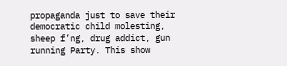propaganda just to save their democratic child molesting, sheep f’ng, drug addict, gun running Party. This show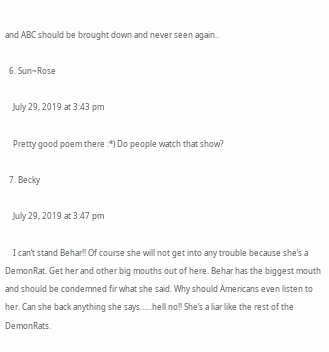and ABC should be brought down and never seen again..

  6. Sun~Rose

    July 29, 2019 at 3:43 pm

    Pretty good poem there :*) Do people watch that show?

  7. Becky

    July 29, 2019 at 3:47 pm

    I can’t stand Behar!! Of course she will not get into any trouble because she’s a DemonRat. Get her and other big mouths out of here. Behar has the biggest mouth and should be condemned fir what she said. Why should Americans even listen to her. Can she back anything she says……hell no!! She’s a liar like the rest of the DemonRats.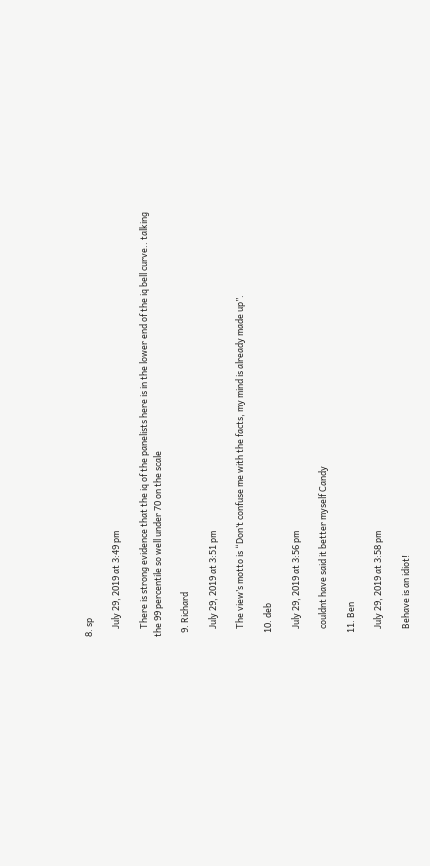8. sp

    July 29, 2019 at 3:49 pm

    There is strong evidence that the iq of the panelists here is in the lower end of the iq bell curve.. talking the 99 percentile so well under 70 on the scale

  9. Richard

    July 29, 2019 at 3:51 pm

    The view’s motto is “Don’t confuse me with the facts, my mind is already made up”.

  10. deb

    July 29, 2019 at 3:56 pm

    couldnt have said it better myself Candy

  11. Ben

    July 29, 2019 at 3:58 pm

    Behave is an idiot!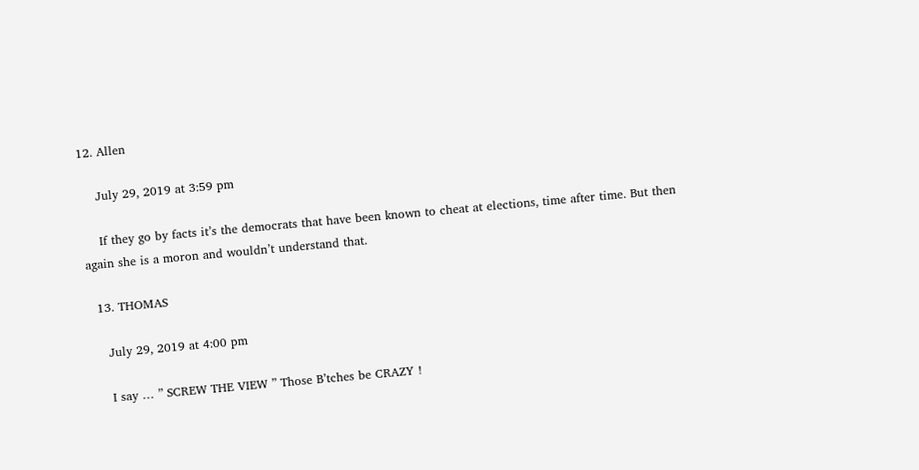12. Allen

    July 29, 2019 at 3:59 pm

    If they go by facts it’s the democrats that have been known to cheat at elections, time after time. But then again she is a moron and wouldn’t understand that.

  13. THOMAS

    July 29, 2019 at 4:00 pm

    I say … ” SCREW THE VIEW ” Those B’tches be CRAZY !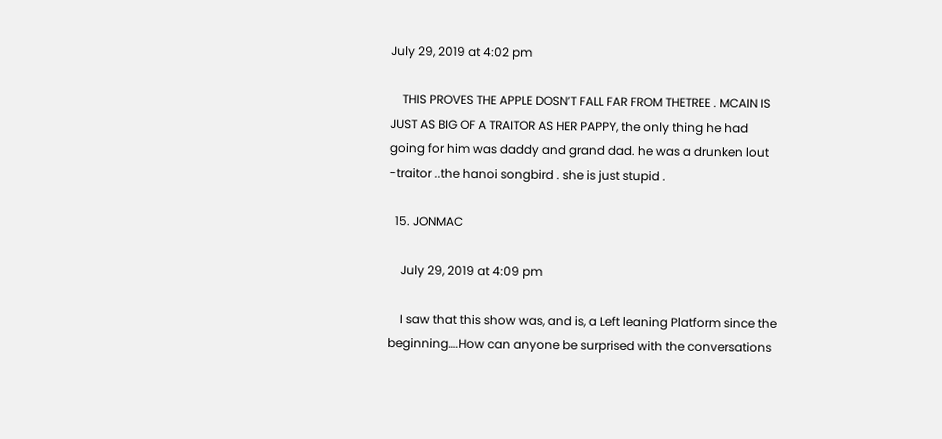July 29, 2019 at 4:02 pm

    THIS PROVES THE APPLE DOSN’T FALL FAR FROM THETREE . MCAIN IS JUST AS BIG OF A TRAITOR AS HER PAPPY, the only thing he had going for him was daddy and grand dad. he was a drunken lout -traitor ..the hanoi songbird . she is just stupid .

  15. JONMAC

    July 29, 2019 at 4:09 pm

    I saw that this show was, and is, a Left leaning Platform since the beginning….How can anyone be surprised with the conversations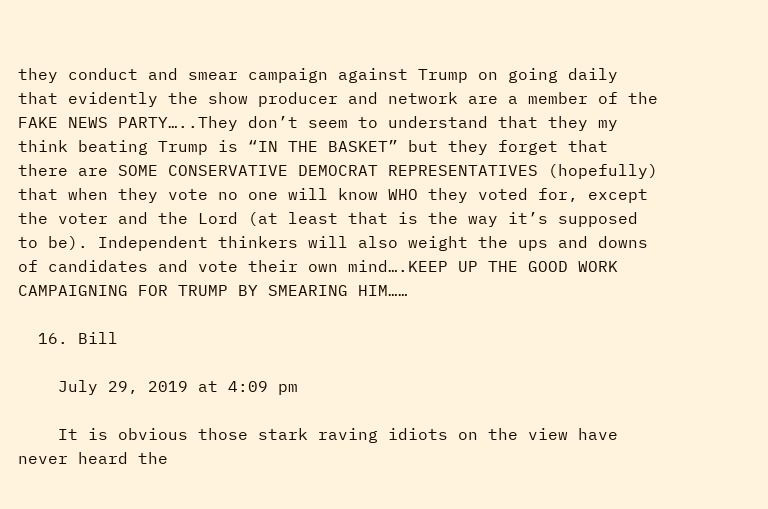they conduct and smear campaign against Trump on going daily that evidently the show producer and network are a member of the FAKE NEWS PARTY…..They don’t seem to understand that they my think beating Trump is “IN THE BASKET” but they forget that there are SOME CONSERVATIVE DEMOCRAT REPRESENTATIVES (hopefully) that when they vote no one will know WHO they voted for, except the voter and the Lord (at least that is the way it’s supposed to be). Independent thinkers will also weight the ups and downs of candidates and vote their own mind….KEEP UP THE GOOD WORK CAMPAIGNING FOR TRUMP BY SMEARING HIM……

  16. Bill

    July 29, 2019 at 4:09 pm

    It is obvious those stark raving idiots on the view have never heard the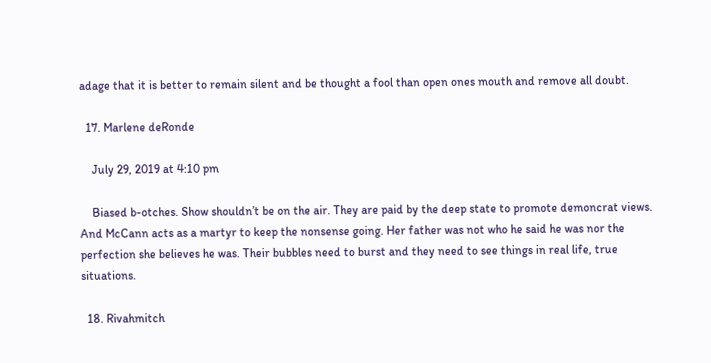adage that it is better to remain silent and be thought a fool than open ones mouth and remove all doubt.

  17. Marlene deRonde

    July 29, 2019 at 4:10 pm

    Biased b-otches. Show shouldn’t be on the air. They are paid by the deep state to promote demoncrat views. And McCann acts as a martyr to keep the nonsense going. Her father was not who he said he was nor the perfection she believes he was. Their bubbles need to burst and they need to see things in real life, true situations.

  18. Rivahmitch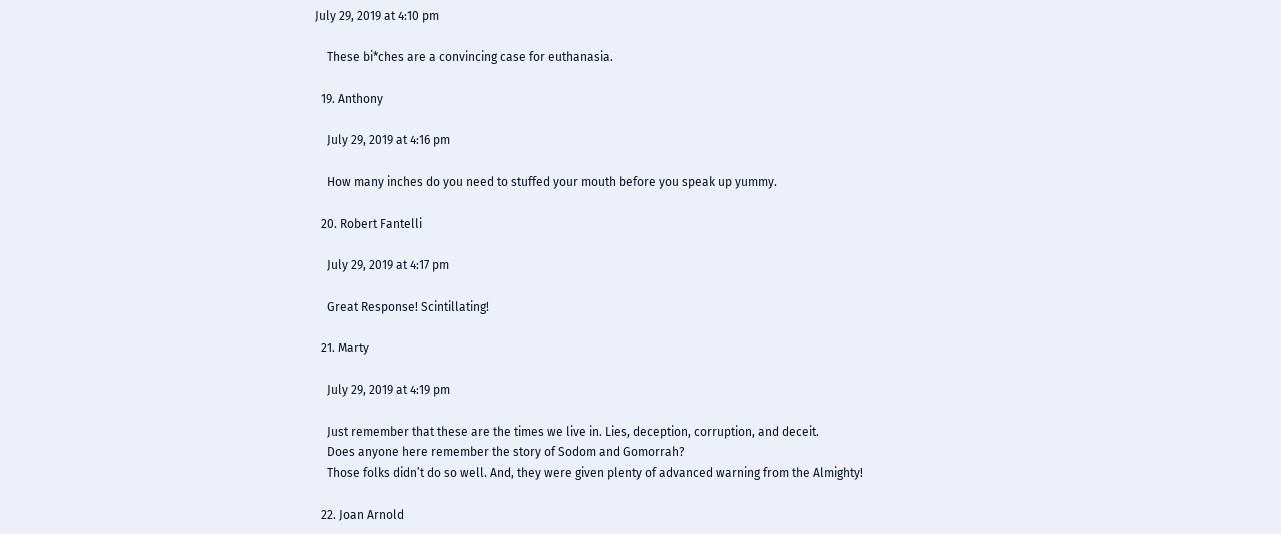July 29, 2019 at 4:10 pm

    These bi*ches are a convincing case for euthanasia.

  19. Anthony

    July 29, 2019 at 4:16 pm

    How many inches do you need to stuffed your mouth before you speak up yummy.

  20. Robert Fantelli

    July 29, 2019 at 4:17 pm

    Great Response! Scintillating!

  21. Marty

    July 29, 2019 at 4:19 pm

    Just remember that these are the times we live in. Lies, deception, corruption, and deceit.
    Does anyone here remember the story of Sodom and Gomorrah?
    Those folks didn’t do so well. And, they were given plenty of advanced warning from the Almighty!

  22. Joan Arnold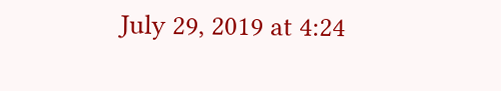July 29, 2019 at 4:24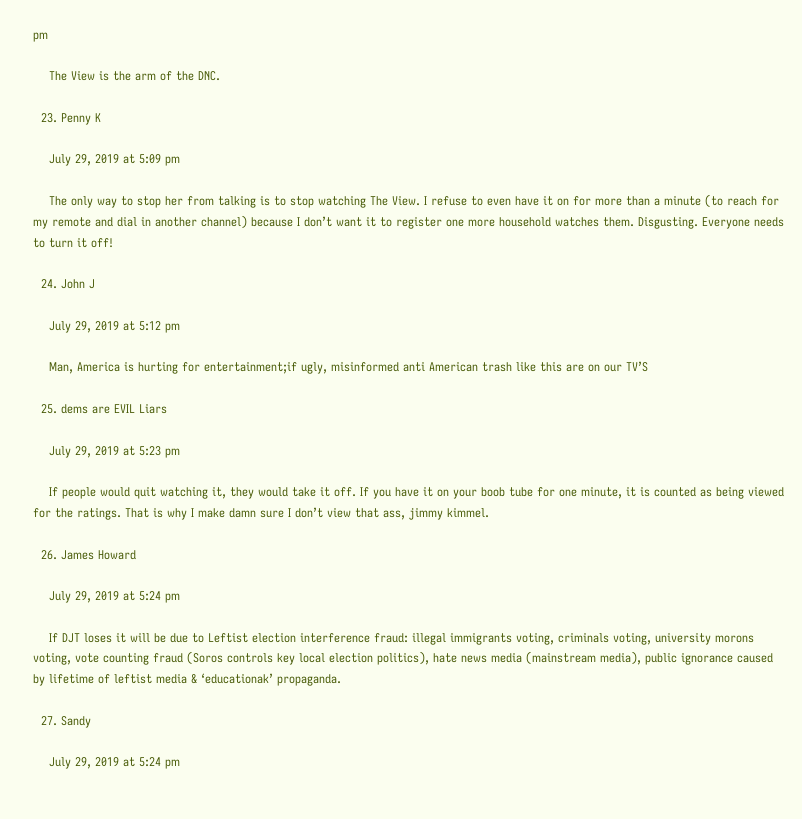pm

    The View is the arm of the DNC.

  23. Penny K

    July 29, 2019 at 5:09 pm

    The only way to stop her from talking is to stop watching The View. I refuse to even have it on for more than a minute (to reach for my remote and dial in another channel) because I don’t want it to register one more household watches them. Disgusting. Everyone needs to turn it off!

  24. John J

    July 29, 2019 at 5:12 pm

    Man, America is hurting for entertainment;if ugly, misinformed anti American trash like this are on our TV’S

  25. dems are EVIL Liars

    July 29, 2019 at 5:23 pm

    If people would quit watching it, they would take it off. If you have it on your boob tube for one minute, it is counted as being viewed for the ratings. That is why I make damn sure I don’t view that ass, jimmy kimmel.

  26. James Howard

    July 29, 2019 at 5:24 pm

    If DJT loses it will be due to Leftist election interference fraud: illegal immigrants voting, criminals voting, university morons voting, vote counting fraud (Soros controls key local election politics), hate news media (mainstream media), public ignorance caused by lifetime of leftist media & ‘educationak’ propaganda.

  27. Sandy

    July 29, 2019 at 5:24 pm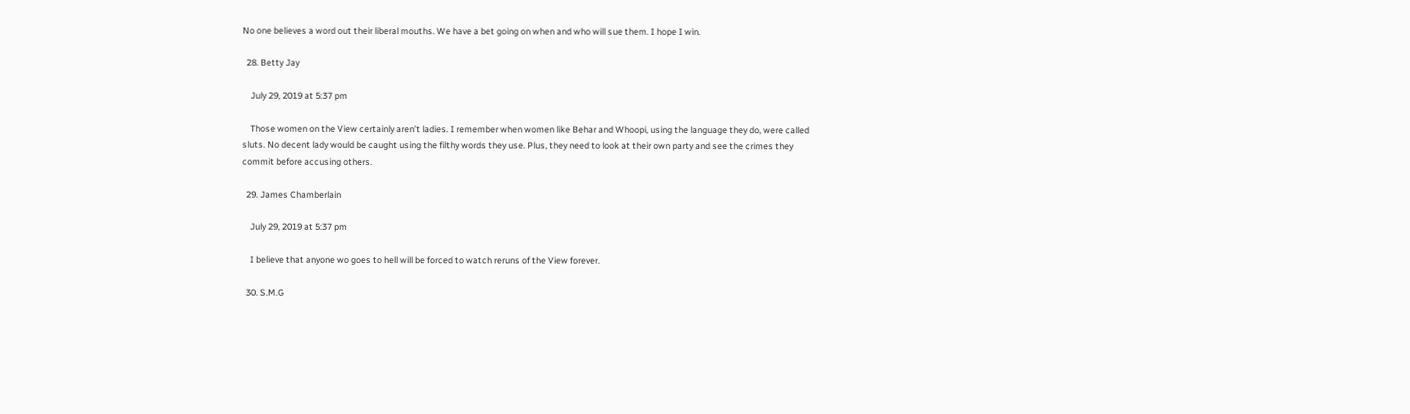No one believes a word out their liberal mouths. We have a bet going on when and who will sue them. I hope I win.

  28. Betty Jay

    July 29, 2019 at 5:37 pm

    Those women on the View certainly aren’t ladies. I remember when women like Behar and Whoopi, using the language they do, were called sluts. No decent lady would be caught using the filthy words they use. Plus, they need to look at their own party and see the crimes they commit before accusing others.

  29. James Chamberlain

    July 29, 2019 at 5:37 pm

    I believe that anyone wo goes to hell will be forced to watch reruns of the View forever.

  30. S.M.G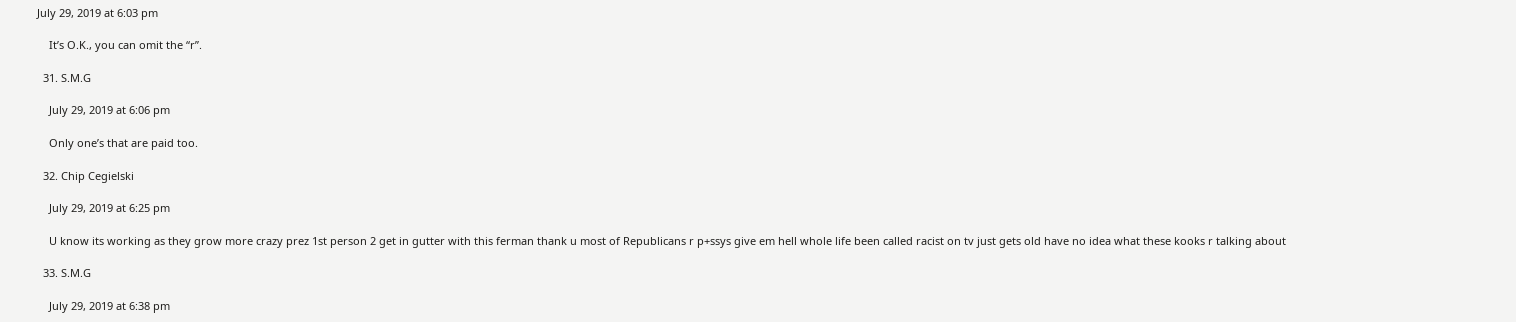July 29, 2019 at 6:03 pm

    It’s O.K., you can omit the “r”.

  31. S.M.G

    July 29, 2019 at 6:06 pm

    Only one’s that are paid too.

  32. Chip Cegielski

    July 29, 2019 at 6:25 pm

    U know its working as they grow more crazy prez 1st person 2 get in gutter with this ferman thank u most of Republicans r p+ssys give em hell whole life been called racist on tv just gets old have no idea what these kooks r talking about

  33. S.M.G

    July 29, 2019 at 6:38 pm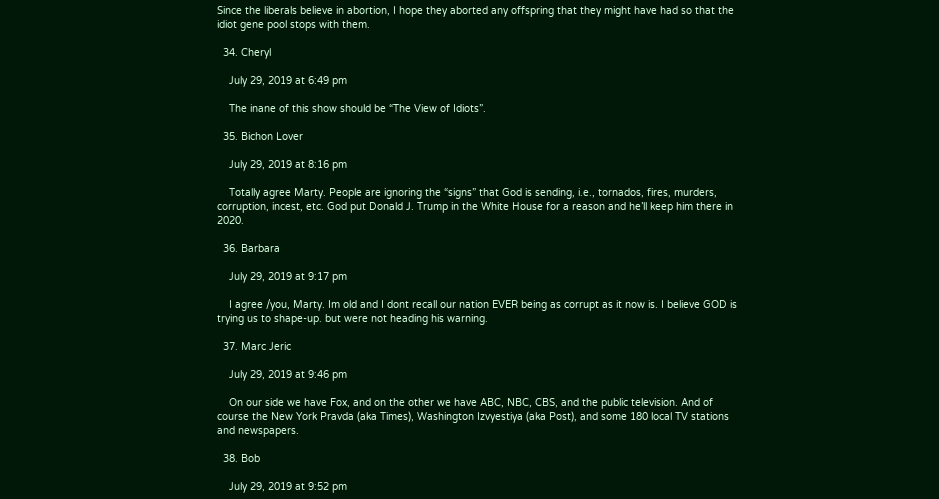Since the liberals believe in abortion, I hope they aborted any offspring that they might have had so that the idiot gene pool stops with them.

  34. Cheryl

    July 29, 2019 at 6:49 pm

    The inane of this show should be “The View of Idiots”.

  35. Bichon Lover

    July 29, 2019 at 8:16 pm

    Totally agree Marty. People are ignoring the “signs” that God is sending, i.e., tornados, fires, murders, corruption, incest, etc. God put Donald J. Trump in the White House for a reason and he’ll keep him there in 2020.

  36. Barbara

    July 29, 2019 at 9:17 pm

    I agree /you, Marty. Im old and I dont recall our nation EVER being as corrupt as it now is. I believe GOD is trying us to shape-up. but were not heading his warning.

  37. Marc Jeric

    July 29, 2019 at 9:46 pm

    On our side we have Fox, and on the other we have ABC, NBC, CBS, and the public television. And of course the New York Pravda (aka Times), Washington Izvyestiya (aka Post), and some 180 local TV stations and newspapers.

  38. Bob

    July 29, 2019 at 9:52 pm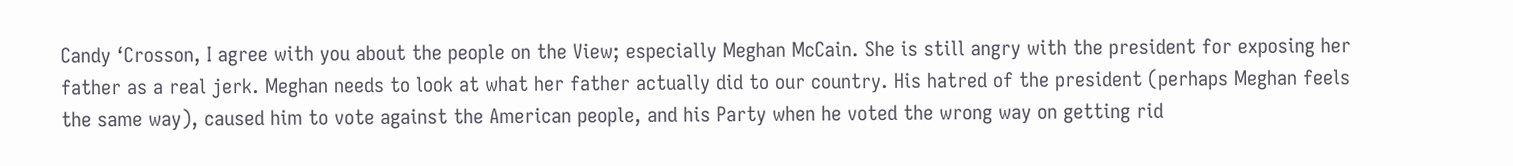Candy ‘Crosson, I agree with you about the people on the View; especially Meghan McCain. She is still angry with the president for exposing her father as a real jerk. Meghan needs to look at what her father actually did to our country. His hatred of the president (perhaps Meghan feels the same way), caused him to vote against the American people, and his Party when he voted the wrong way on getting rid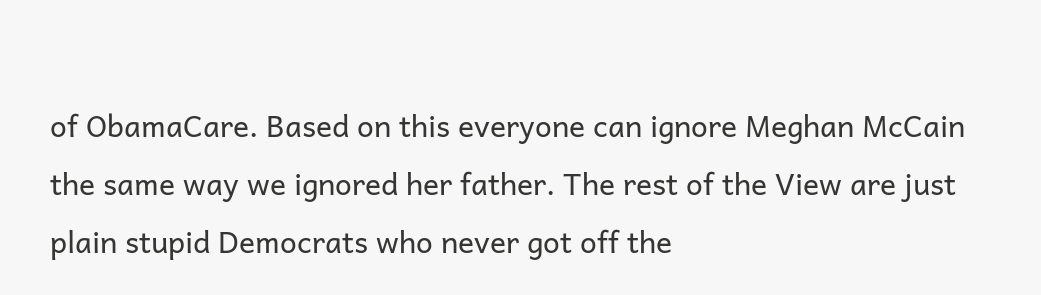of ObamaCare. Based on this everyone can ignore Meghan McCain the same way we ignored her father. The rest of the View are just plain stupid Democrats who never got off the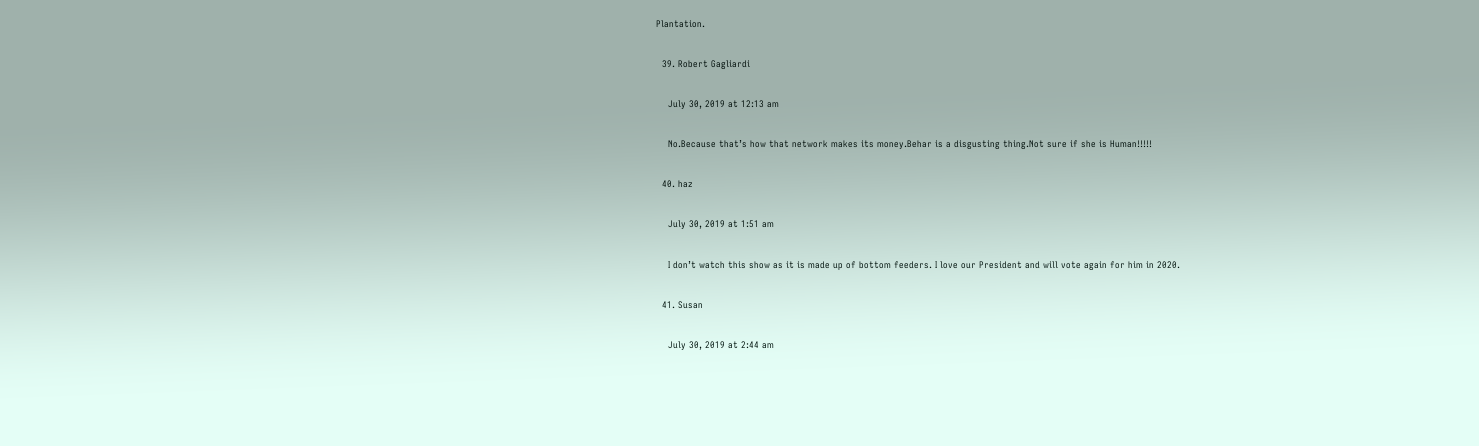Plantation.

  39. Robert Gagliardi

    July 30, 2019 at 12:13 am

    No.Because that’s how that network makes its money.Behar is a disgusting thing.Not sure if she is Human!!!!!

  40. haz

    July 30, 2019 at 1:51 am

    I don’t watch this show as it is made up of bottom feeders. I love our President and will vote again for him in 2020.

  41. Susan

    July 30, 2019 at 2:44 am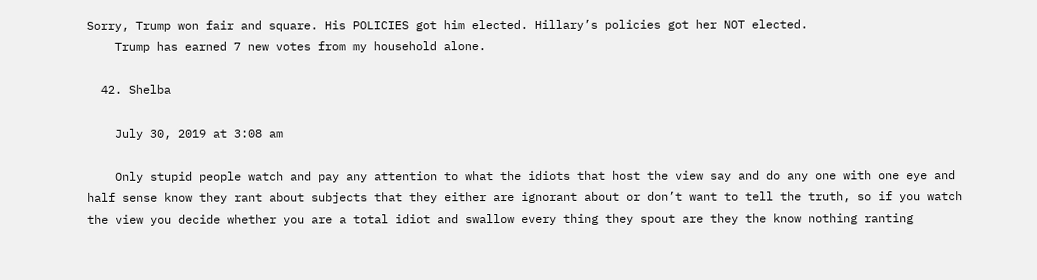Sorry, Trump won fair and square. His POLICIES got him elected. Hillary’s policies got her NOT elected.
    Trump has earned 7 new votes from my household alone.

  42. Shelba

    July 30, 2019 at 3:08 am

    Only stupid people watch and pay any attention to what the idiots that host the view say and do any one with one eye and half sense know they rant about subjects that they either are ignorant about or don’t want to tell the truth, so if you watch the view you decide whether you are a total idiot and swallow every thing they spout are they the know nothing ranting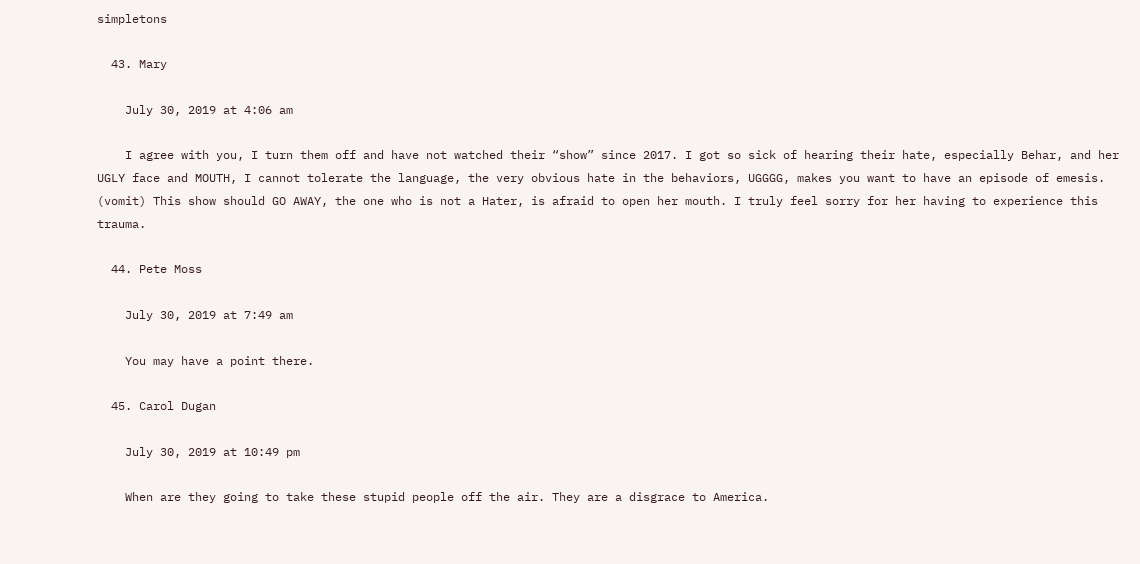simpletons

  43. Mary

    July 30, 2019 at 4:06 am

    I agree with you, I turn them off and have not watched their “show” since 2017. I got so sick of hearing their hate, especially Behar, and her UGLY face and MOUTH, I cannot tolerate the language, the very obvious hate in the behaviors, UGGGG, makes you want to have an episode of emesis. (vomit) This show should GO AWAY, the one who is not a Hater, is afraid to open her mouth. I truly feel sorry for her having to experience this trauma.

  44. Pete Moss

    July 30, 2019 at 7:49 am

    You may have a point there.

  45. Carol Dugan

    July 30, 2019 at 10:49 pm

    When are they going to take these stupid people off the air. They are a disgrace to America.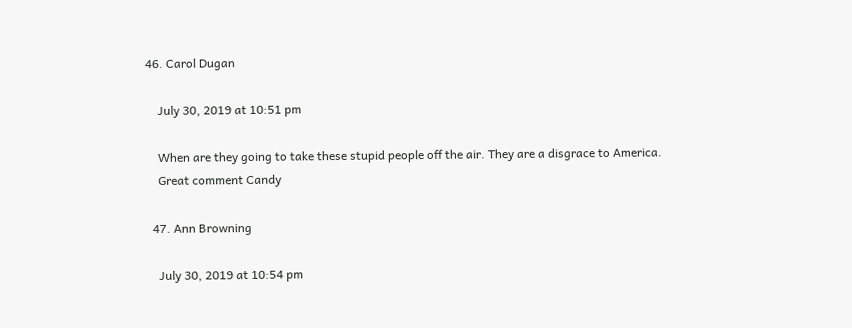46. Carol Dugan

    July 30, 2019 at 10:51 pm

    When are they going to take these stupid people off the air. They are a disgrace to America.
    Great comment Candy

  47. Ann Browning

    July 30, 2019 at 10:54 pm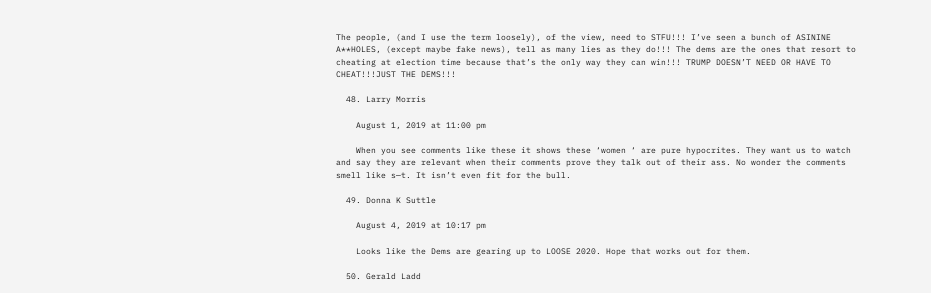The people, (and I use the term loosely), of the view, need to STFU!!! I’ve seen a bunch of ASININE A**HOLES, (except maybe fake news), tell as many lies as they do!!! The dems are the ones that resort to cheating at election time because that’s the only way they can win!!! TRUMP DOESN’T NEED OR HAVE TO CHEAT!!!JUST THE DEMS!!!

  48. Larry Morris

    August 1, 2019 at 11:00 pm

    When you see comments like these it shows these ‘women ‘ are pure hypocrites. They want us to watch and say they are relevant when their comments prove they talk out of their ass. No wonder the comments smell like s—t. It isn’t even fit for the bull.

  49. Donna K Suttle

    August 4, 2019 at 10:17 pm

    Looks like the Dems are gearing up to LOOSE 2020. Hope that works out for them.

  50. Gerald Ladd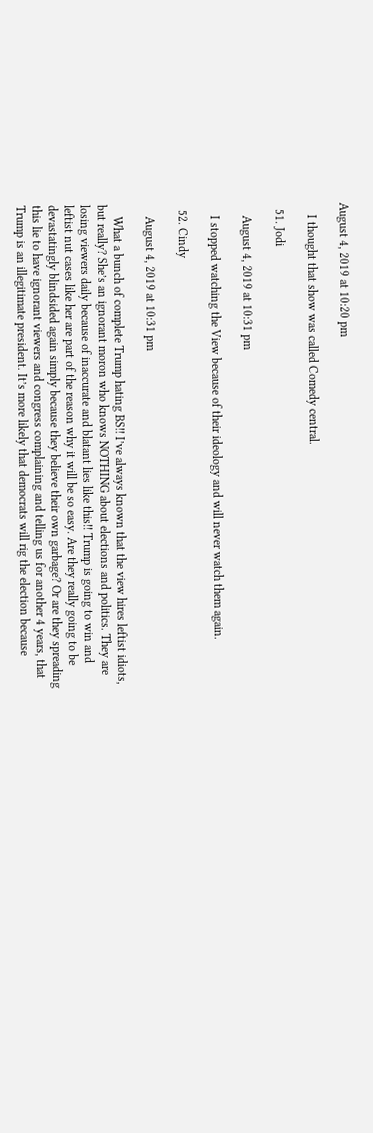August 4, 2019 at 10:20 pm

    I thought that show was called Comedy central.

  51. Jodi

    August 4, 2019 at 10:31 pm

    I stopped watching the View because of their ideology and will never watch them again.

  52. Cindy

    August 4, 2019 at 10:31 pm

    What a bunch of complete Trump hating BS!! I’ve always known that the view hires leftist idiots, but really? She’s an ignorant moron who knows NOTHING about elections and politics. They are losing viewers daily because of inaccurate and blatant lies like this!! Trump is going to win and leftist nut cases like her are part of the reason why it will be so easy. Are they really going to be devastatingly blindsided again simply because they believe their own garbage? Or are they spreading this lie to have ignorant viewers and congress complaining and telling us for another 4 years, that Trump is an illegitimate president. It’s more likely that democrats will rig the election because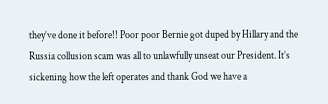they’ve done it before!! Poor poor Bernie got duped by Hillary and the Russia collusion scam was all to unlawfully unseat our President. It’s sickening how the left operates and thank God we have a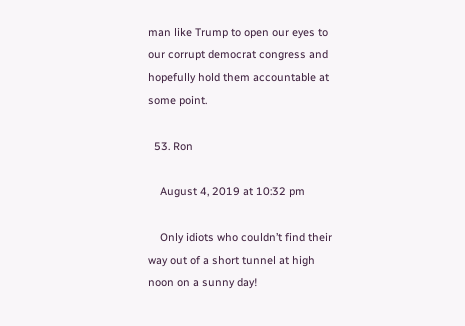man like Trump to open our eyes to our corrupt democrat congress and hopefully hold them accountable at some point.

  53. Ron

    August 4, 2019 at 10:32 pm

    Only idiots who couldn’t find their way out of a short tunnel at high noon on a sunny day!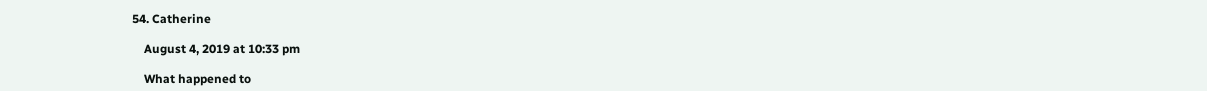54. Catherine

    August 4, 2019 at 10:33 pm

    What happened to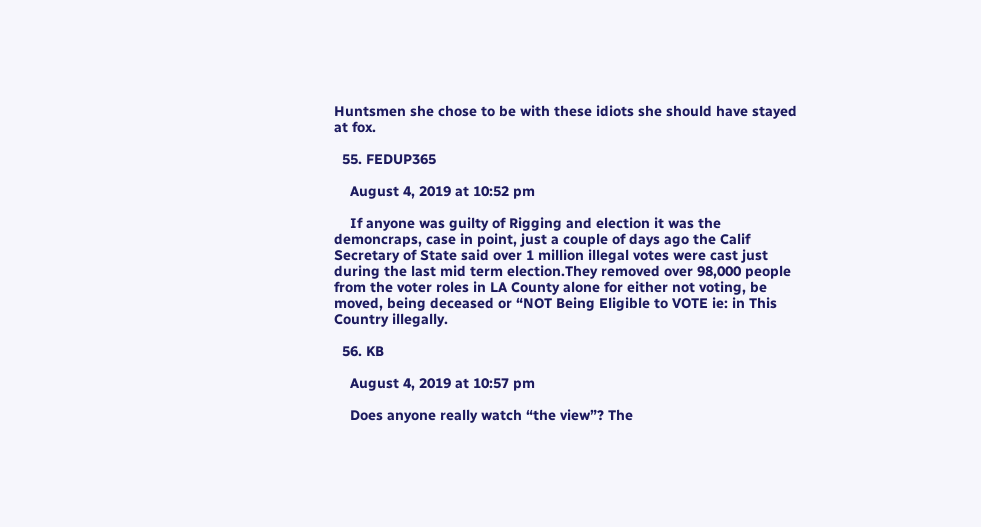Huntsmen she chose to be with these idiots she should have stayed at fox.

  55. FEDUP365

    August 4, 2019 at 10:52 pm

    If anyone was guilty of Rigging and election it was the demoncraps, case in point, just a couple of days ago the Calif Secretary of State said over 1 million illegal votes were cast just during the last mid term election.They removed over 98,000 people from the voter roles in LA County alone for either not voting, be moved, being deceased or “NOT Being Eligible to VOTE ie: in This Country illegally.

  56. KB

    August 4, 2019 at 10:57 pm

    Does anyone really watch “the view”? The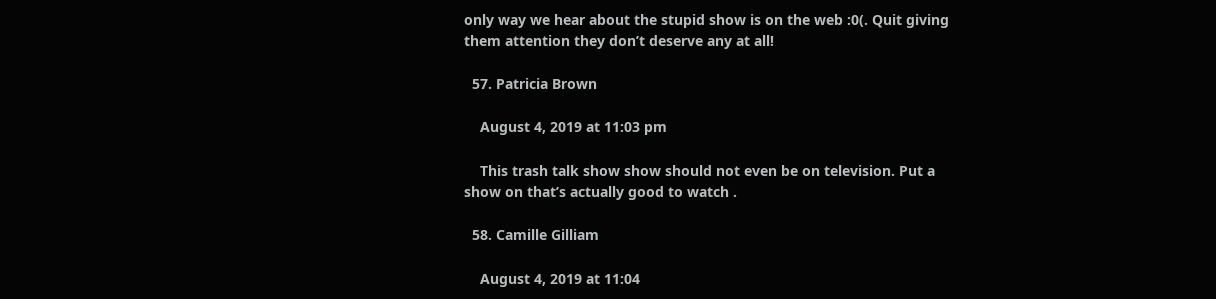only way we hear about the stupid show is on the web :0(. Quit giving them attention they don’t deserve any at all!

  57. Patricia Brown

    August 4, 2019 at 11:03 pm

    This trash talk show show should not even be on television. Put a show on that’s actually good to watch .

  58. Camille Gilliam

    August 4, 2019 at 11:04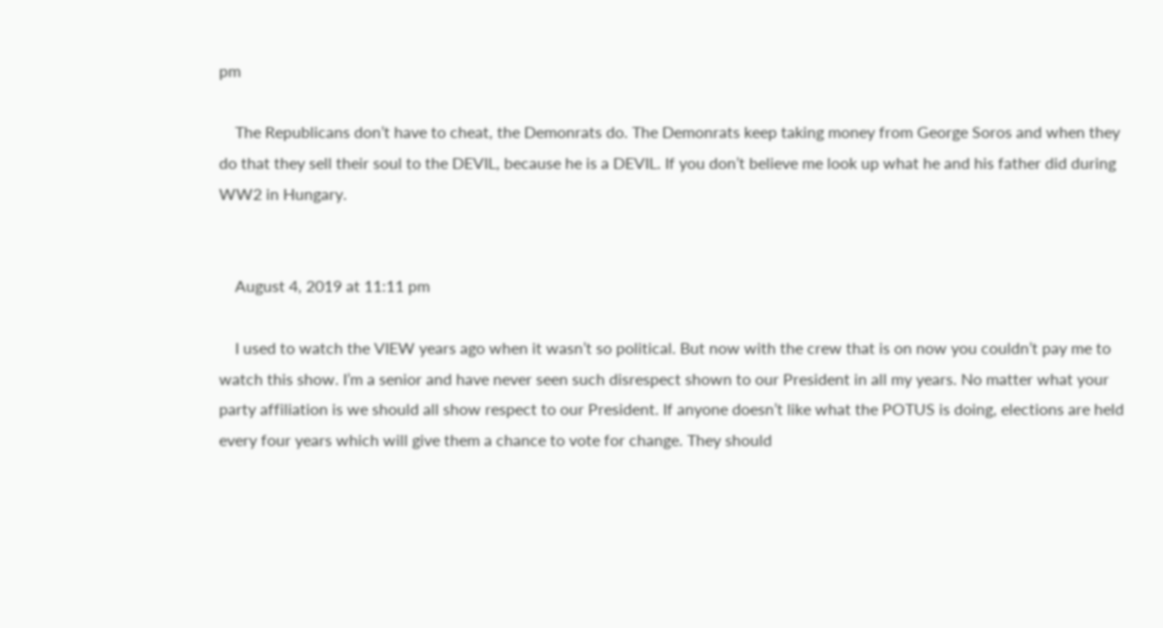pm

    The Republicans don’t have to cheat, the Demonrats do. The Demonrats keep taking money from George Soros and when they do that they sell their soul to the DEVIL, because he is a DEVIL. If you don’t believe me look up what he and his father did during WW2 in Hungary.


    August 4, 2019 at 11:11 pm

    I used to watch the VIEW years ago when it wasn’t so political. But now with the crew that is on now you couldn’t pay me to watch this show. I’m a senior and have never seen such disrespect shown to our President in all my years. No matter what your party affiliation is we should all show respect to our President. If anyone doesn’t like what the POTUS is doing, elections are held every four years which will give them a chance to vote for change. They should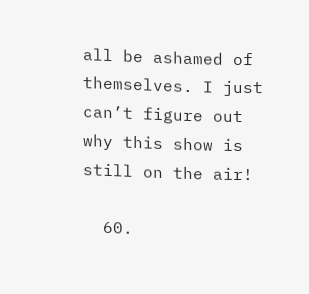all be ashamed of themselves. I just can’t figure out why this show is still on the air!

  60.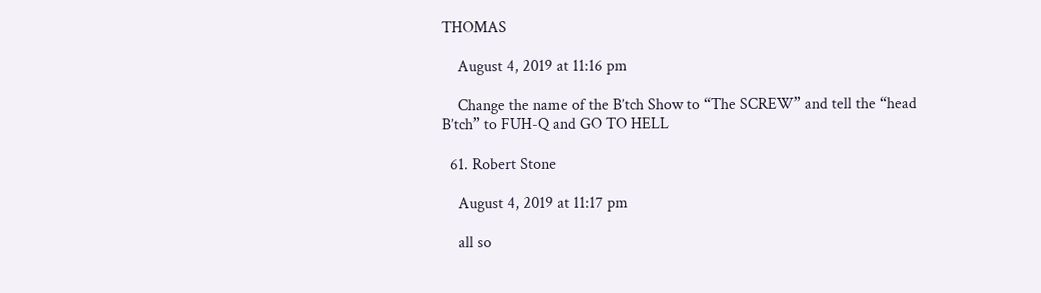THOMAS

    August 4, 2019 at 11:16 pm

    Change the name of the B’tch Show to “The SCREW” and tell the “head B’tch” to FUH-Q and GO TO HELL

  61. Robert Stone

    August 4, 2019 at 11:17 pm

    all so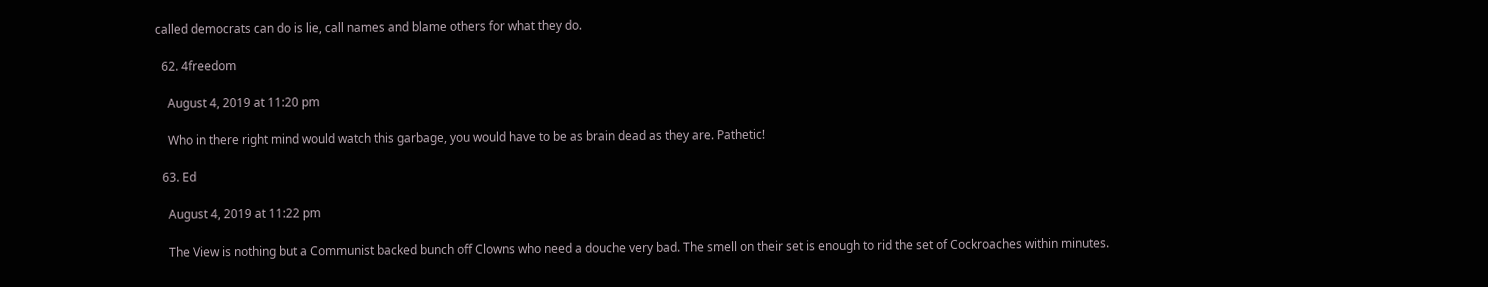called democrats can do is lie, call names and blame others for what they do.

  62. 4freedom

    August 4, 2019 at 11:20 pm

    Who in there right mind would watch this garbage, you would have to be as brain dead as they are. Pathetic!

  63. Ed

    August 4, 2019 at 11:22 pm

    The View is nothing but a Communist backed bunch off Clowns who need a douche very bad. The smell on their set is enough to rid the set of Cockroaches within minutes.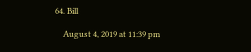64. Bill

    August 4, 2019 at 11:39 pm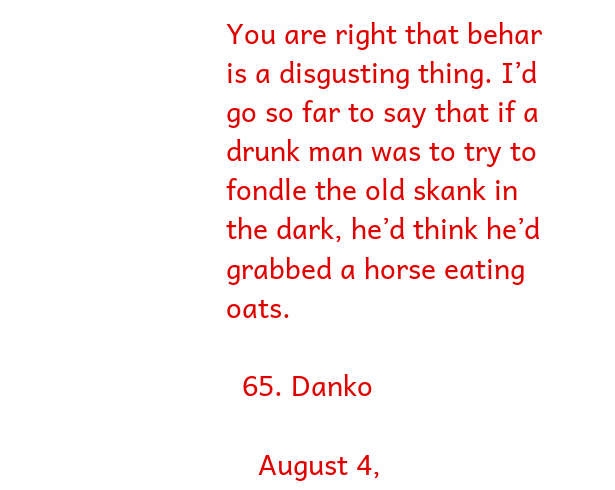You are right that behar is a disgusting thing. I’d go so far to say that if a drunk man was to try to fondle the old skank in the dark, he’d think he’d grabbed a horse eating oats.

  65. Danko

    August 4,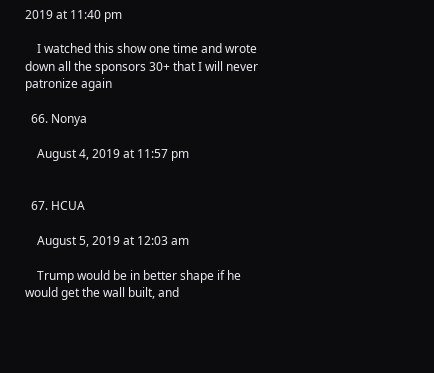2019 at 11:40 pm

    I watched this show one time and wrote down all the sponsors 30+ that I will never patronize again

  66. Nonya

    August 4, 2019 at 11:57 pm


  67. HCUA

    August 5, 2019 at 12:03 am

    Trump would be in better shape if he would get the wall built, and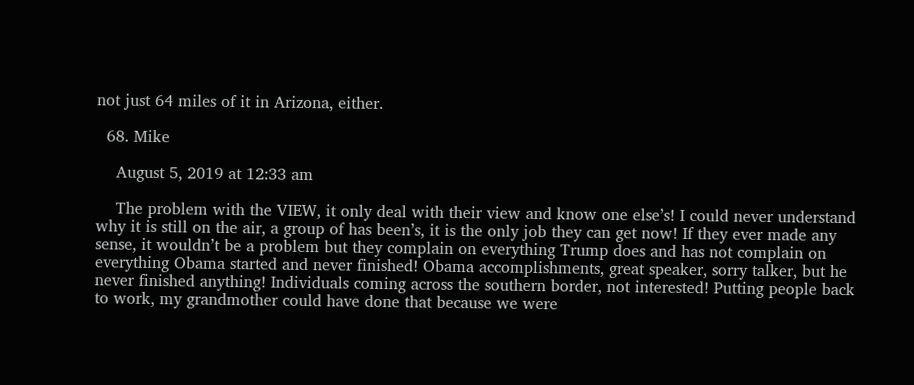not just 64 miles of it in Arizona, either.

  68. Mike

    August 5, 2019 at 12:33 am

    The problem with the VIEW, it only deal with their view and know one else’s! I could never understand why it is still on the air, a group of has been’s, it is the only job they can get now! If they ever made any sense, it wouldn’t be a problem but they complain on everything Trump does and has not complain on everything Obama started and never finished! Obama accomplishments, great speaker, sorry talker, but he never finished anything! Individuals coming across the southern border, not interested! Putting people back to work, my grandmother could have done that because we were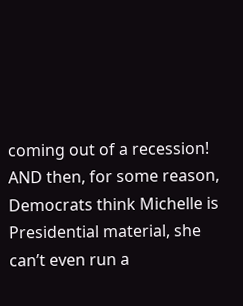coming out of a recession! AND then, for some reason, Democrats think Michelle is Presidential material, she can’t even run a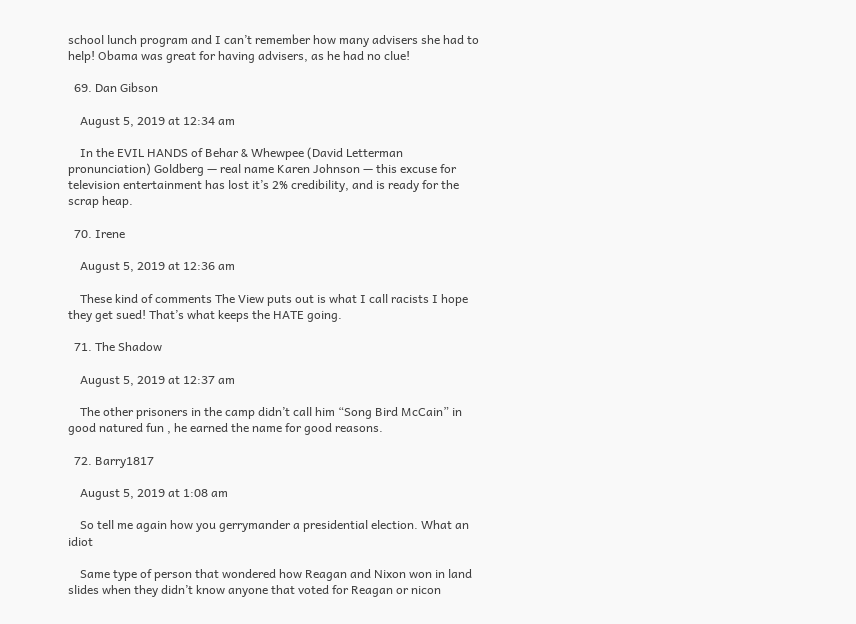school lunch program and I can’t remember how many advisers she had to help! Obama was great for having advisers, as he had no clue!

  69. Dan Gibson

    August 5, 2019 at 12:34 am

    In the EVIL HANDS of Behar & Whewpee (David Letterman pronunciation) Goldberg — real name Karen Johnson — this excuse for television entertainment has lost it’s 2% credibility, and is ready for the scrap heap.

  70. Irene

    August 5, 2019 at 12:36 am

    These kind of comments The View puts out is what I call racists I hope they get sued! That’s what keeps the HATE going.

  71. The Shadow

    August 5, 2019 at 12:37 am

    The other prisoners in the camp didn’t call him “Song Bird McCain” in good natured fun , he earned the name for good reasons.

  72. Barry1817

    August 5, 2019 at 1:08 am

    So tell me again how you gerrymander a presidential election. What an idiot

    Same type of person that wondered how Reagan and Nixon won in land slides when they didn’t know anyone that voted for Reagan or nicon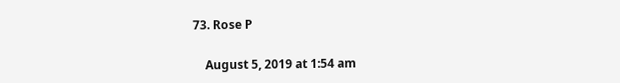73. Rose P

    August 5, 2019 at 1:54 am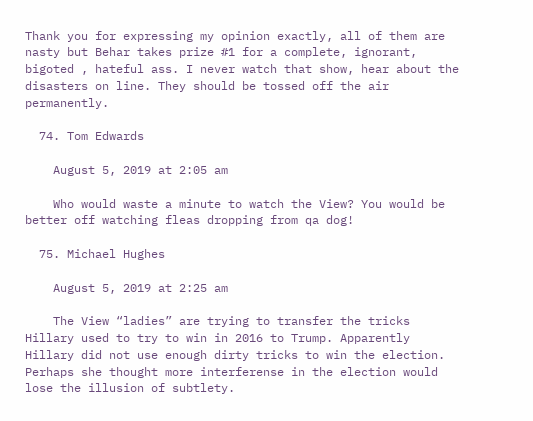Thank you for expressing my opinion exactly, all of them are nasty but Behar takes prize #1 for a complete, ignorant, bigoted , hateful ass. I never watch that show, hear about the disasters on line. They should be tossed off the air permanently.

  74. Tom Edwards

    August 5, 2019 at 2:05 am

    Who would waste a minute to watch the View? You would be better off watching fleas dropping from qa dog!

  75. Michael Hughes

    August 5, 2019 at 2:25 am

    The View “ladies” are trying to transfer the tricks Hillary used to try to win in 2016 to Trump. Apparently Hillary did not use enough dirty tricks to win the election. Perhaps she thought more interferense in the election would lose the illusion of subtlety.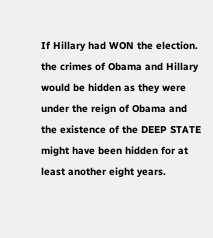If Hillary had WON the election. the crimes of Obama and Hillary would be hidden as they were under the reign of Obama and the existence of the DEEP STATE might have been hidden for at least another eight years.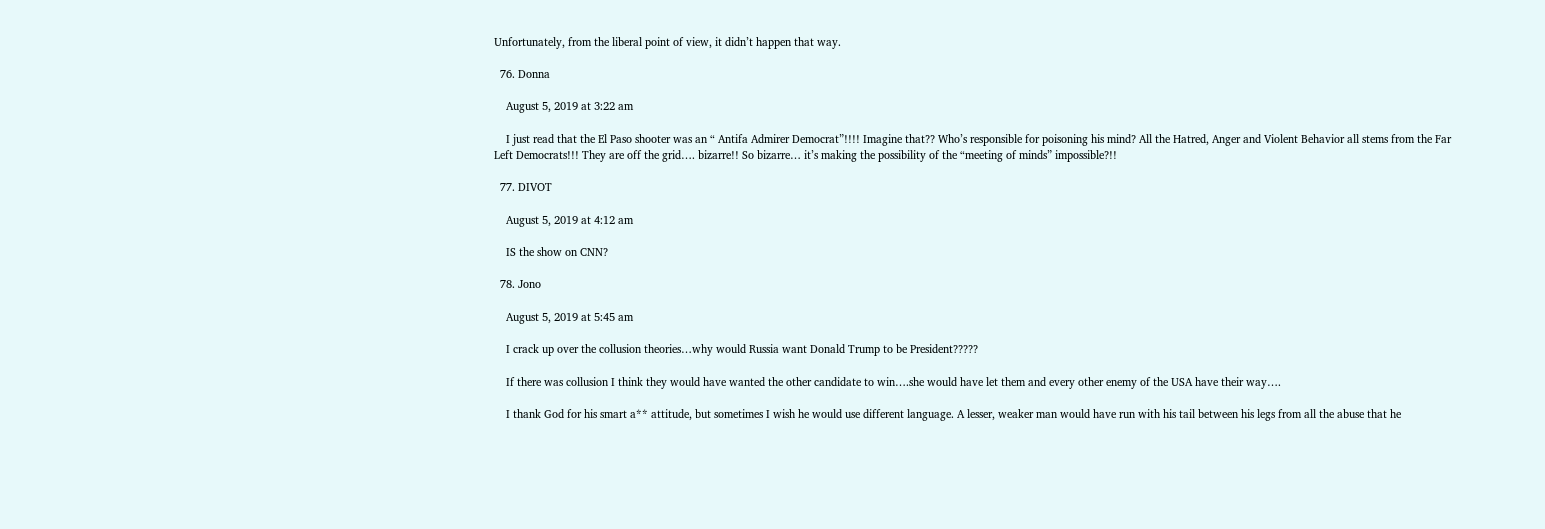Unfortunately, from the liberal point of view, it didn’t happen that way.

  76. Donna

    August 5, 2019 at 3:22 am

    I just read that the El Paso shooter was an “ Antifa Admirer Democrat”!!!! Imagine that?? Who’s responsible for poisoning his mind? All the Hatred, Anger and Violent Behavior all stems from the Far Left Democrats!!! They are off the grid…. bizarre!! So bizarre… it’s making the possibility of the “meeting of minds” impossible?!!

  77. DIVOT

    August 5, 2019 at 4:12 am

    IS the show on CNN?

  78. Jono

    August 5, 2019 at 5:45 am

    I crack up over the collusion theories…why would Russia want Donald Trump to be President?????

    If there was collusion I think they would have wanted the other candidate to win….she would have let them and every other enemy of the USA have their way….

    I thank God for his smart a** attitude, but sometimes I wish he would use different language. A lesser, weaker man would have run with his tail between his legs from all the abuse that he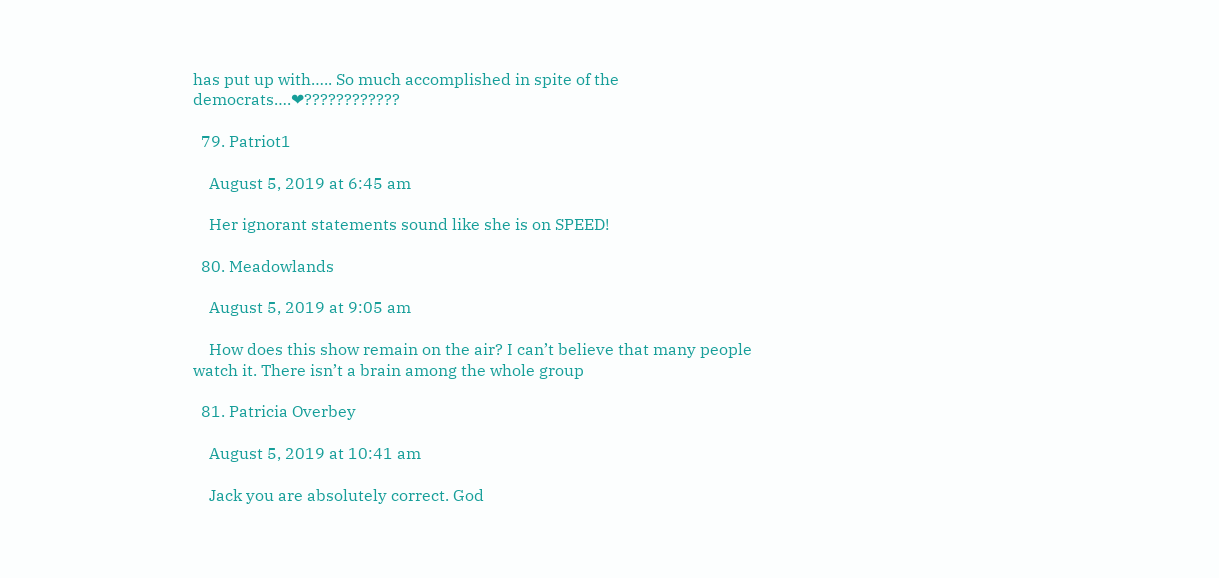has put up with….. So much accomplished in spite of the democrats….❤????????????

  79. Patriot1

    August 5, 2019 at 6:45 am

    Her ignorant statements sound like she is on SPEED!

  80. Meadowlands

    August 5, 2019 at 9:05 am

    How does this show remain on the air? I can’t believe that many people watch it. There isn’t a brain among the whole group

  81. Patricia Overbey

    August 5, 2019 at 10:41 am

    Jack you are absolutely correct. God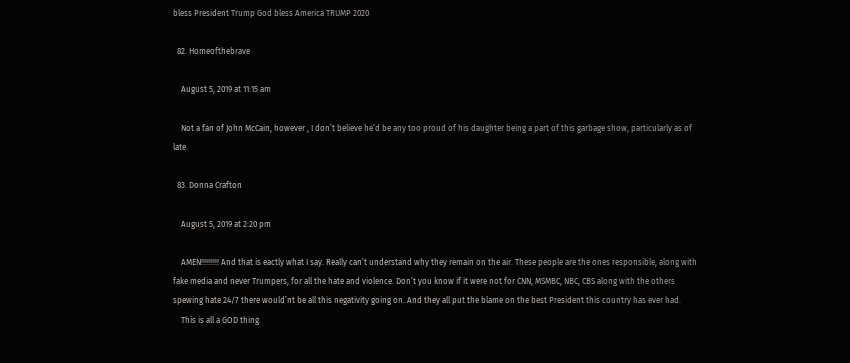bless President Trump God bless America TRUMP 2020

  82. Homeofthebrave

    August 5, 2019 at 11:15 am

    Not a fan of John McCain, however , I don’t believe he’d be any too proud of his daughter being a part of this garbage show, particularly as of late.

  83. Donna Crafton

    August 5, 2019 at 2:20 pm

    AMEN!!!!!!!!! And that is eactly what I say. Really can’t understand why they remain on the air. These people are the ones responsible, along with fake media and never Trumpers, for all the hate and violence. Don’t you know if it were not for CNN, MSMBC, NBC, CBS along with the others spewing hate 24/7 there would’nt be all this negativity going on. And they all put the blame on the best President this country has ever had.
    This is all a GOD thing.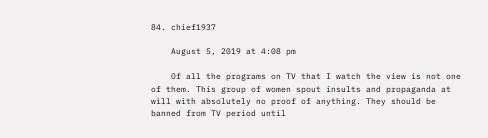84. chief1937

    August 5, 2019 at 4:08 pm

    Of all the programs on TV that I watch the view is not one of them. This group of women spout insults and propaganda at will with absolutely no proof of anything. They should be banned from TV period until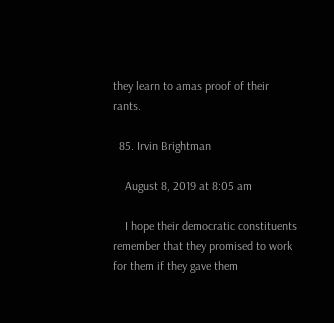they learn to amas proof of their rants.

  85. Irvin Brightman

    August 8, 2019 at 8:05 am

    I hope their democratic constituents remember that they promised to work for them if they gave them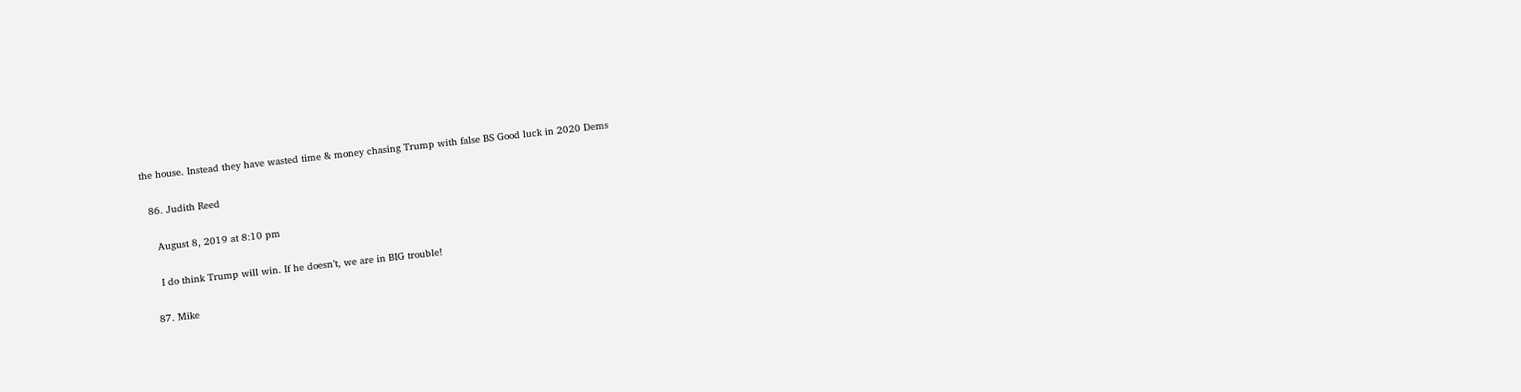the house. Instead they have wasted time & money chasing Trump with false BS Good luck in 2020 Dems

  86. Judith Reed

    August 8, 2019 at 8:10 pm

    I do think Trump will win. If he doesn’t, we are in BIG trouble!

  87. Mike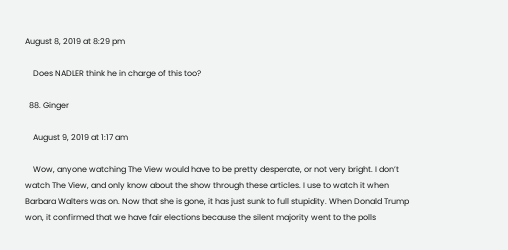August 8, 2019 at 8:29 pm

    Does NADLER think he in charge of this too?

  88. Ginger

    August 9, 2019 at 1:17 am

    Wow, anyone watching The View would have to be pretty desperate, or not very bright. I don’t watch The View, and only know about the show through these articles. I use to watch it when Barbara Walters was on. Now that she is gone, it has just sunk to full stupidity. When Donald Trump won, it confirmed that we have fair elections because the silent majority went to the polls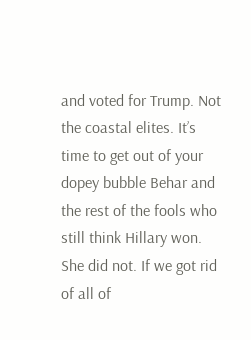and voted for Trump. Not the coastal elites. It’s time to get out of your dopey bubble Behar and the rest of the fools who still think Hillary won. She did not. If we got rid of all of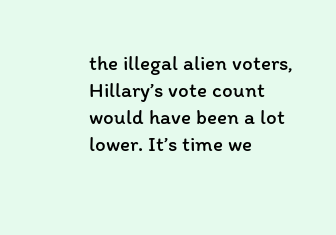the illegal alien voters, Hillary’s vote count would have been a lot lower. It’s time we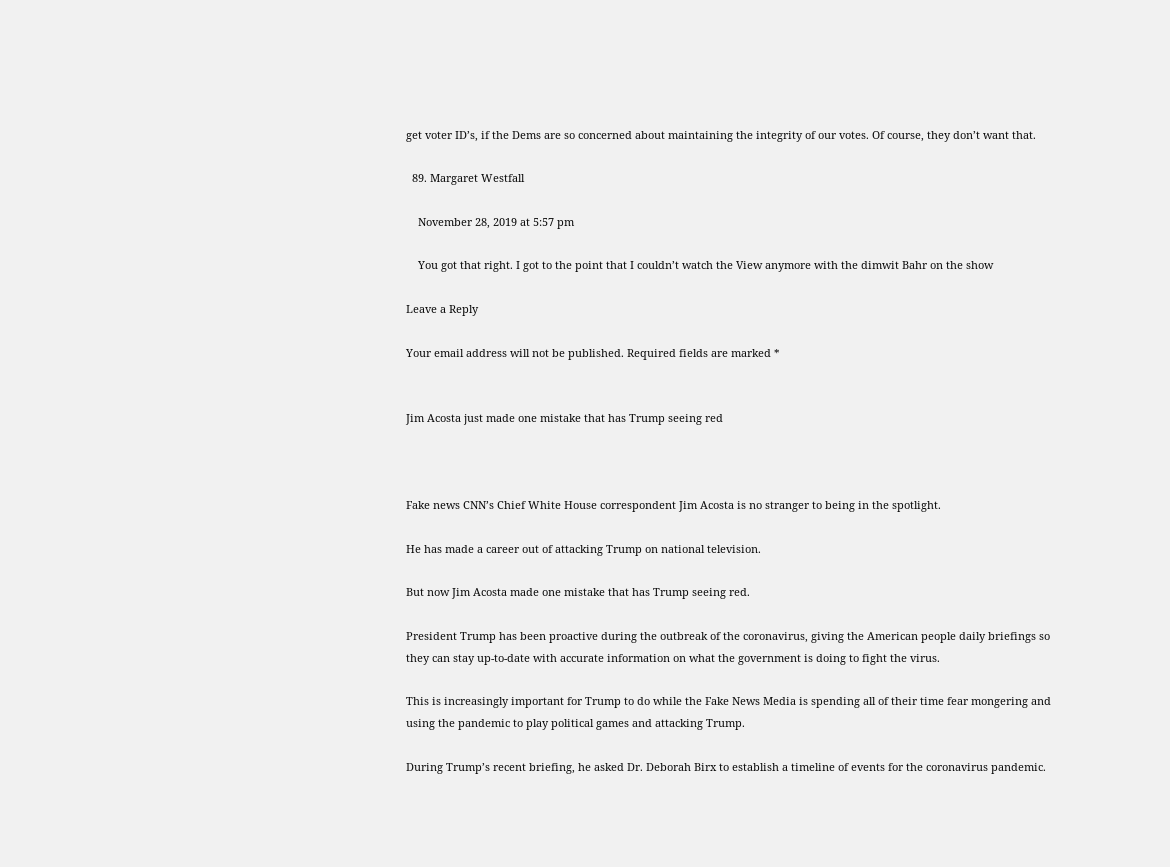get voter ID’s, if the Dems are so concerned about maintaining the integrity of our votes. Of course, they don’t want that.

  89. Margaret Westfall

    November 28, 2019 at 5:57 pm

    You got that right. I got to the point that I couldn’t watch the View anymore with the dimwit Bahr on the show

Leave a Reply

Your email address will not be published. Required fields are marked *


Jim Acosta just made one mistake that has Trump seeing red



Fake news CNN’s Chief White House correspondent Jim Acosta is no stranger to being in the spotlight.

He has made a career out of attacking Trump on national television.

But now Jim Acosta made one mistake that has Trump seeing red.

President Trump has been proactive during the outbreak of the coronavirus, giving the American people daily briefings so they can stay up-to-date with accurate information on what the government is doing to fight the virus.

This is increasingly important for Trump to do while the Fake News Media is spending all of their time fear mongering and using the pandemic to play political games and attacking Trump.

During Trump’s recent briefing, he asked Dr. Deborah Birx to establish a timeline of events for the coronavirus pandemic.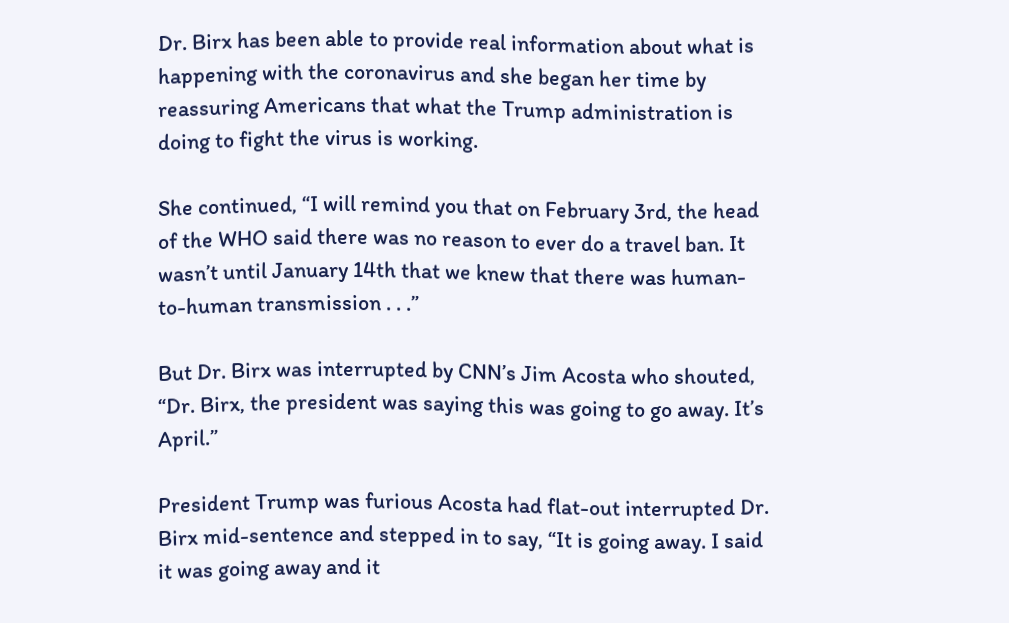Dr. Birx has been able to provide real information about what is happening with the coronavirus and she began her time by reassuring Americans that what the Trump administration is doing to fight the virus is working.

She continued, “I will remind you that on February 3rd, the head of the WHO said there was no reason to ever do a travel ban. It wasn’t until January 14th that we knew that there was human-to-human transmission . . .”

But Dr. Birx was interrupted by CNN’s Jim Acosta who shouted, “Dr. Birx, the president was saying this was going to go away. It’s April.”

President Trump was furious Acosta had flat-out interrupted Dr. Birx mid-sentence and stepped in to say, “It is going away. I said it was going away and it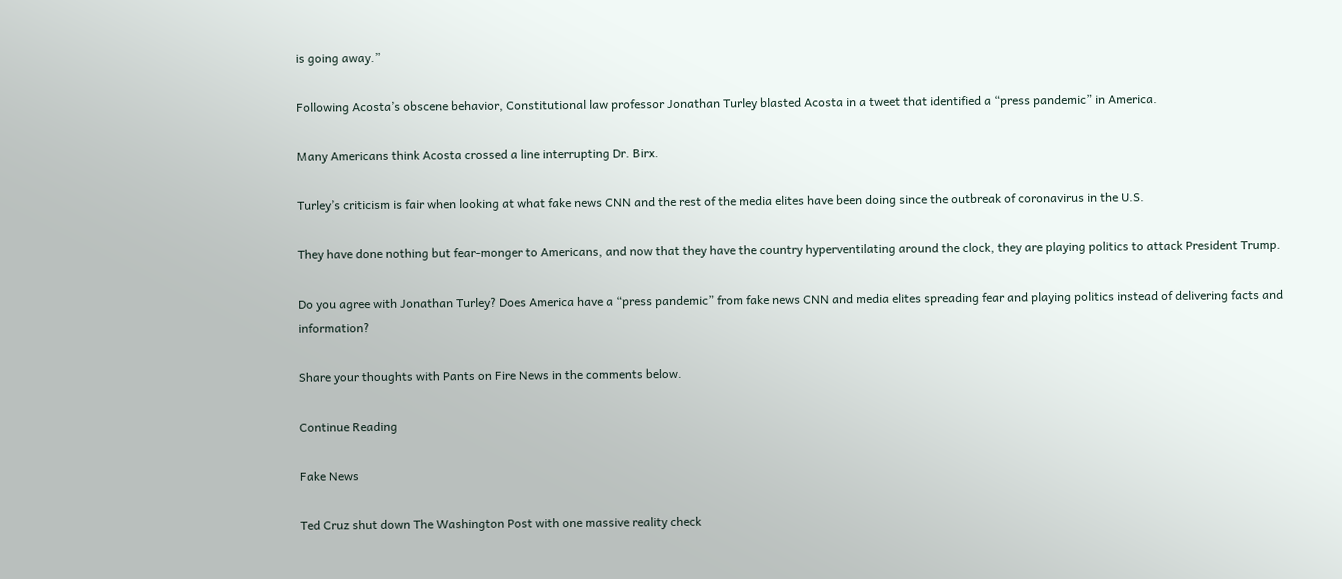is going away.”

Following Acosta’s obscene behavior, Constitutional law professor Jonathan Turley blasted Acosta in a tweet that identified a “press pandemic” in America.

Many Americans think Acosta crossed a line interrupting Dr. Birx.

Turley’s criticism is fair when looking at what fake news CNN and the rest of the media elites have been doing since the outbreak of coronavirus in the U.S.

They have done nothing but fear-monger to Americans, and now that they have the country hyperventilating around the clock, they are playing politics to attack President Trump.

Do you agree with Jonathan Turley? Does America have a “press pandemic” from fake news CNN and media elites spreading fear and playing politics instead of delivering facts and information?

Share your thoughts with Pants on Fire News in the comments below.

Continue Reading

Fake News

Ted Cruz shut down The Washington Post with one massive reality check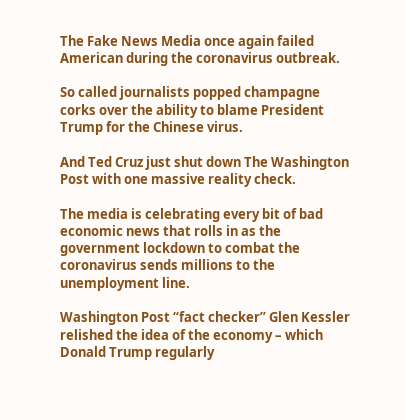The Fake News Media once again failed American during the coronavirus outbreak.

So called journalists popped champagne corks over the ability to blame President Trump for the Chinese virus.

And Ted Cruz just shut down The Washington Post with one massive reality check.

The media is celebrating every bit of bad economic news that rolls in as the government lockdown to combat the coronavirus sends millions to the unemployment line.

Washington Post “fact checker” Glen Kessler relished the idea of the economy – which Donald Trump regularly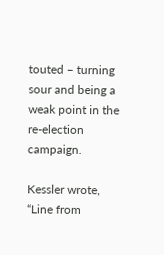touted – turning sour and being a weak point in the re-election campaign.

Kessler wrote, “Line from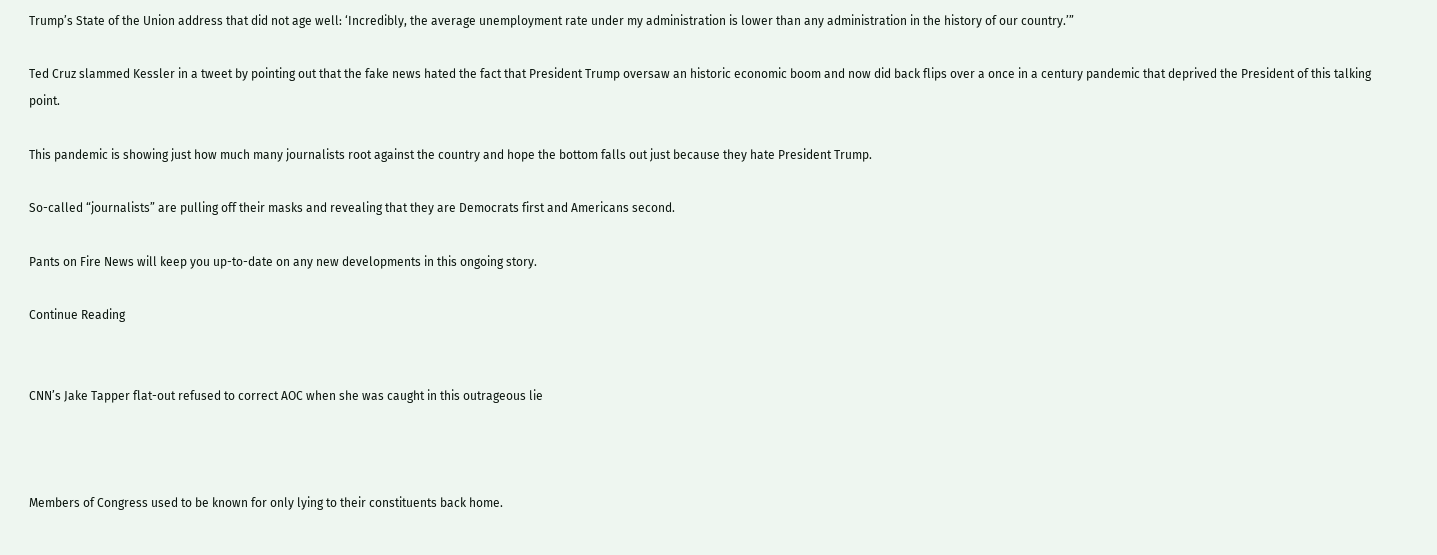Trump’s State of the Union address that did not age well: ‘Incredibly, the average unemployment rate under my administration is lower than any administration in the history of our country.’”

Ted Cruz slammed Kessler in a tweet by pointing out that the fake news hated the fact that President Trump oversaw an historic economic boom and now did back flips over a once in a century pandemic that deprived the President of this talking point.

This pandemic is showing just how much many journalists root against the country and hope the bottom falls out just because they hate President Trump.

So-called “journalists” are pulling off their masks and revealing that they are Democrats first and Americans second.

Pants on Fire News will keep you up-to-date on any new developments in this ongoing story.

Continue Reading


CNN’s Jake Tapper flat-out refused to correct AOC when she was caught in this outrageous lie



Members of Congress used to be known for only lying to their constituents back home.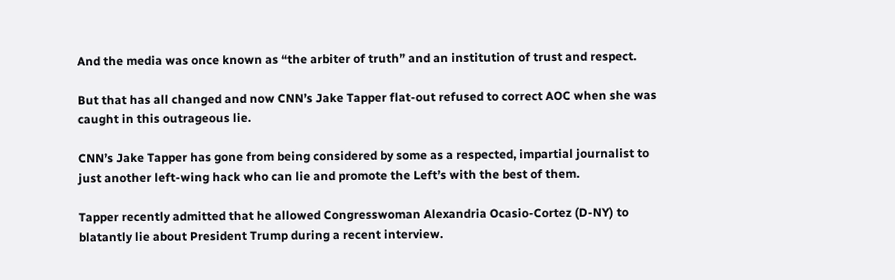And the media was once known as “the arbiter of truth” and an institution of trust and respect.

But that has all changed and now CNN’s Jake Tapper flat-out refused to correct AOC when she was caught in this outrageous lie.

CNN’s Jake Tapper has gone from being considered by some as a respected, impartial journalist to just another left-wing hack who can lie and promote the Left’s with the best of them.

Tapper recently admitted that he allowed Congresswoman Alexandria Ocasio-Cortez (D-NY) to blatantly lie about President Trump during a recent interview.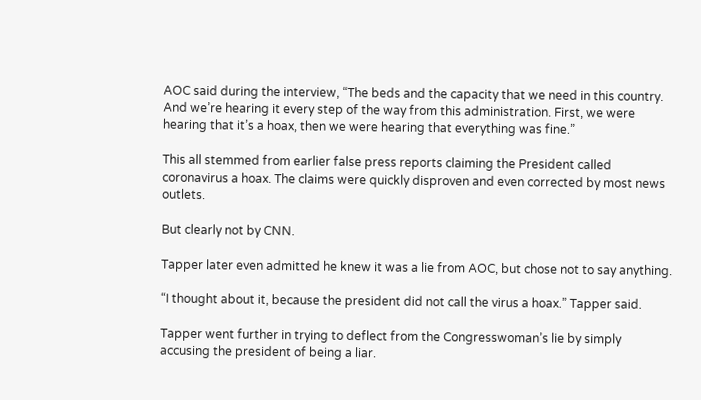AOC said during the interview, “The beds and the capacity that we need in this country. And we’re hearing it every step of the way from this administration. First, we were hearing that it’s a hoax, then we were hearing that everything was fine.”

This all stemmed from earlier false press reports claiming the President called coronavirus a hoax. The claims were quickly disproven and even corrected by most news outlets.

But clearly not by CNN.

Tapper later even admitted he knew it was a lie from AOC, but chose not to say anything.

“I thought about it, because the president did not call the virus a hoax.” Tapper said.

Tapper went further in trying to deflect from the Congresswoman’s lie by simply accusing the president of being a liar.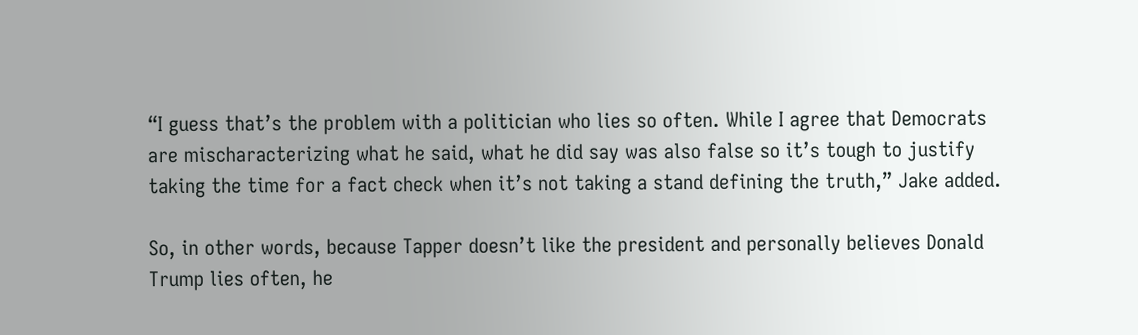“I guess that’s the problem with a politician who lies so often. While I agree that Democrats are mischaracterizing what he said, what he did say was also false so it’s tough to justify taking the time for a fact check when it’s not taking a stand defining the truth,” Jake added.

So, in other words, because Tapper doesn’t like the president and personally believes Donald Trump lies often, he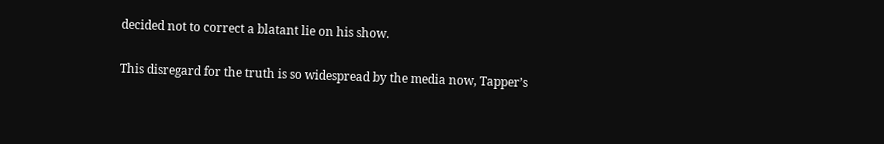decided not to correct a blatant lie on his show.

This disregard for the truth is so widespread by the media now, Tapper’s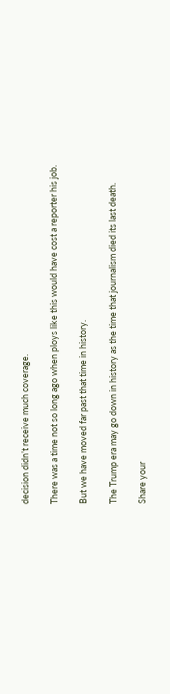decision didn’t receive much coverage.

There was a time not so long ago when ploys like this would have cost a reporter his job.

But we have moved far past that time in history.

The Trump era may go down in history as the time that journalism died its last death.

Share your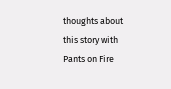thoughts about this story with Pants on Fire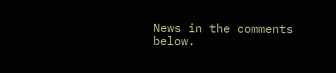News in the comments below.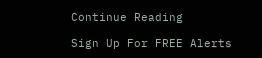Continue Reading

Sign Up For FREE Alerts